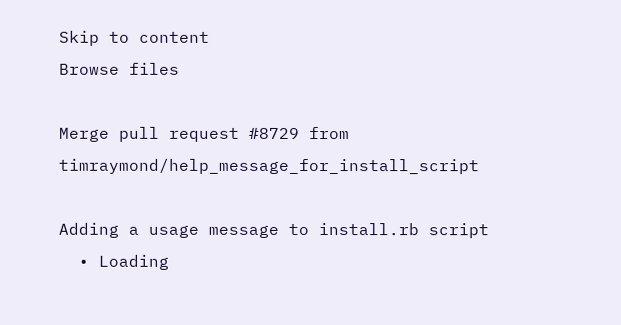Skip to content
Browse files

Merge pull request #8729 from timraymond/help_message_for_install_script

Adding a usage message to install.rb script
  • Loading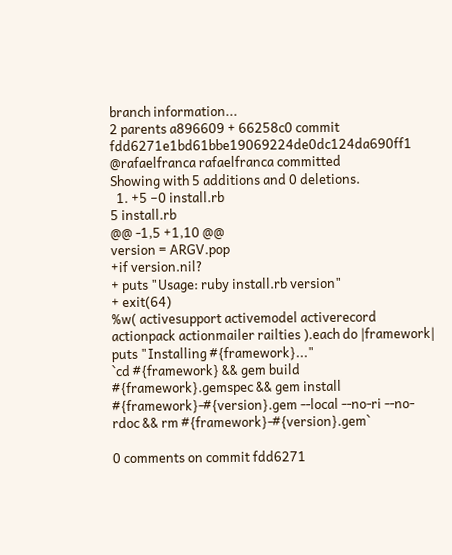branch information...
2 parents a896609 + 66258c0 commit fdd6271e1bd61bbe19069224de0dc124da690ff1 @rafaelfranca rafaelfranca committed
Showing with 5 additions and 0 deletions.
  1. +5 −0 install.rb
5 install.rb
@@ -1,5 +1,10 @@
version = ARGV.pop
+if version.nil?
+ puts "Usage: ruby install.rb version"
+ exit(64)
%w( activesupport activemodel activerecord actionpack actionmailer railties ).each do |framework|
puts "Installing #{framework}..."
`cd #{framework} && gem build #{framework}.gemspec && gem install #{framework}-#{version}.gem --local --no-ri --no-rdoc && rm #{framework}-#{version}.gem`

0 comments on commit fdd6271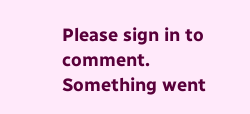Please sign in to comment.
Something went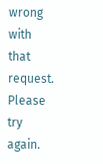wrong with that request. Please try again.